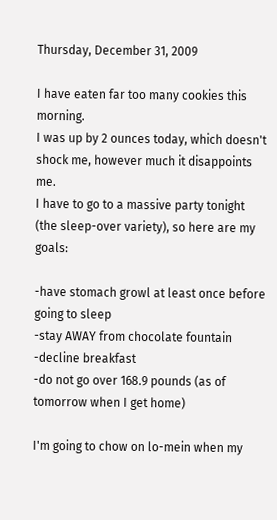Thursday, December 31, 2009

I have eaten far too many cookies this morning.
I was up by 2 ounces today, which doesn't shock me, however much it disappoints me.
I have to go to a massive party tonight (the sleep-over variety), so here are my goals:

-have stomach growl at least once before going to sleep
-stay AWAY from chocolate fountain
-decline breakfast
-do not go over 168.9 pounds (as of tomorrow when I get home)

I'm going to chow on lo-mein when my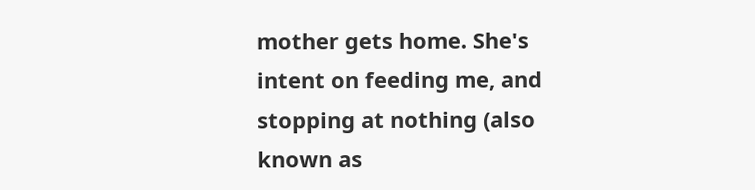mother gets home. She's intent on feeding me, and stopping at nothing (also known as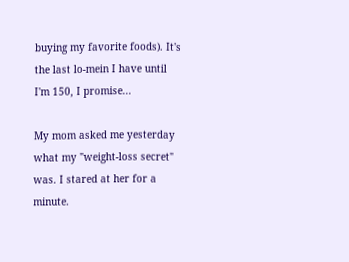buying my favorite foods). It's the last lo-mein I have until I'm 150, I promise...

My mom asked me yesterday what my "weight-loss secret" was. I stared at her for a minute.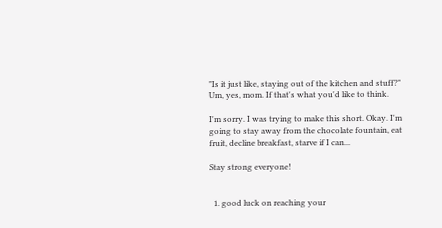"Is it just like, staying out of the kitchen and stuff?"
Um, yes, mom. If that's what you'd like to think.

I'm sorry. I was trying to make this short. Okay. I'm going to stay away from the chocolate fountain, eat fruit, decline breakfast, starve if I can...

Stay strong everyone!


  1. good luck on reaching your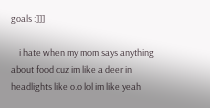goals :]]]

    i hate when my mom says anything about food cuz im like a deer in headlights like o.o lol im like yeah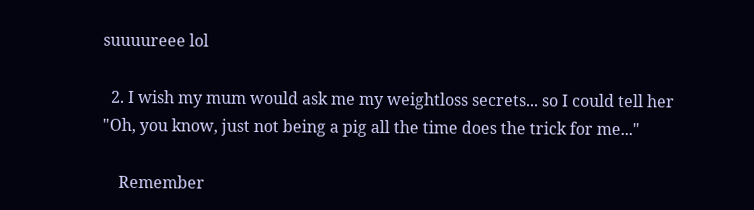suuuureee lol

  2. I wish my mum would ask me my weightloss secrets... so I could tell her "Oh, you know, just not being a pig all the time does the trick for me..."

    Remember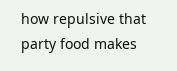how repulsive that party food makes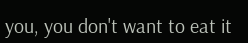you, you don't want to eat it